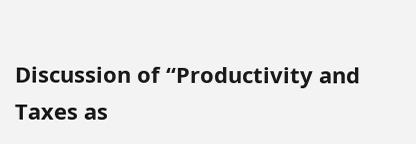Discussion of “Productivity and Taxes as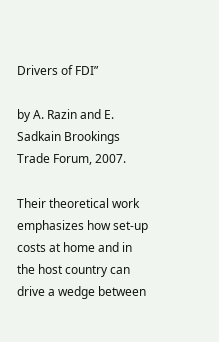Drivers of FDI”

by A. Razin and E. Sadkain Brookings Trade Forum, 2007.

Their theoretical work emphasizes how set-up costs at home and in the host country can drive a wedge between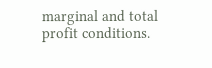marginal and total profit conditions.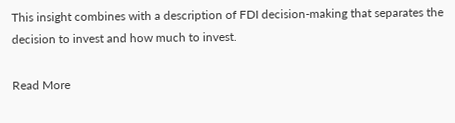This insight combines with a description of FDI decision-making that separates the decision to invest and how much to invest.

Read More